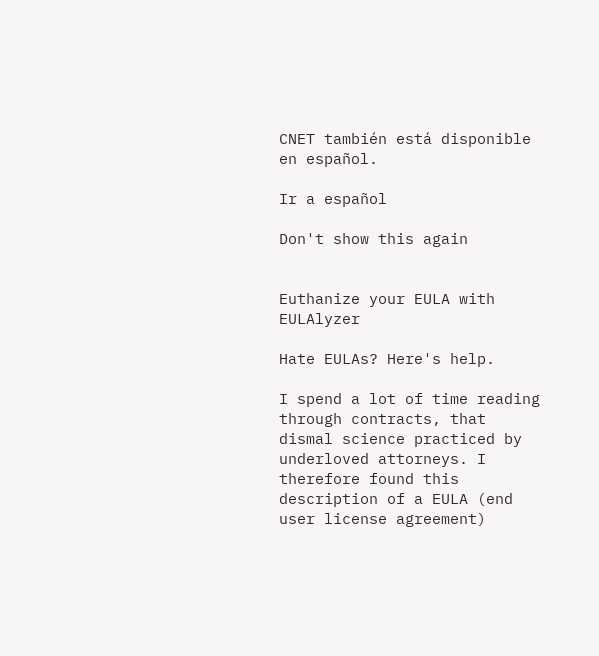CNET también está disponible en español.

Ir a español

Don't show this again


Euthanize your EULA with EULAlyzer

Hate EULAs? Here's help.

I spend a lot of time reading through contracts, that dismal science practiced by underloved attorneys. I therefore found this description of a EULA (end user license agreement)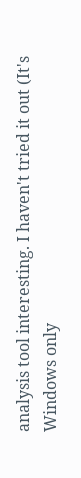analysis tool interesting. I haven't tried it out (It's Windows only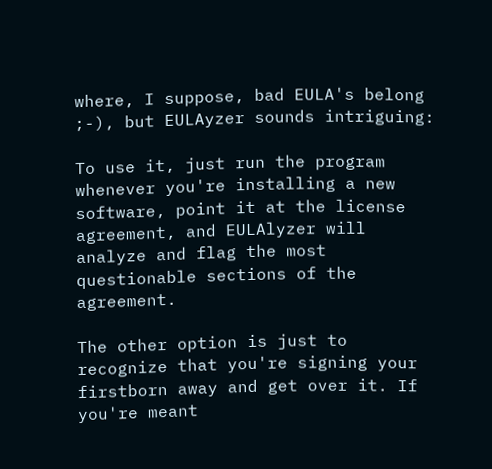where, I suppose, bad EULA's belong ;-), but EULAyzer sounds intriguing:

To use it, just run the program whenever you're installing a new software, point it at the license agreement, and EULAlyzer will analyze and flag the most questionable sections of the agreement.

The other option is just to recognize that you're signing your firstborn away and get over it. If you're meant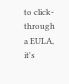to click-through a EULA, it's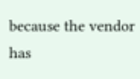because the vendor has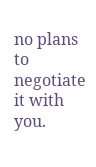no plans to negotiate it with you.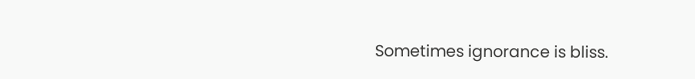Sometimes ignorance is bliss.